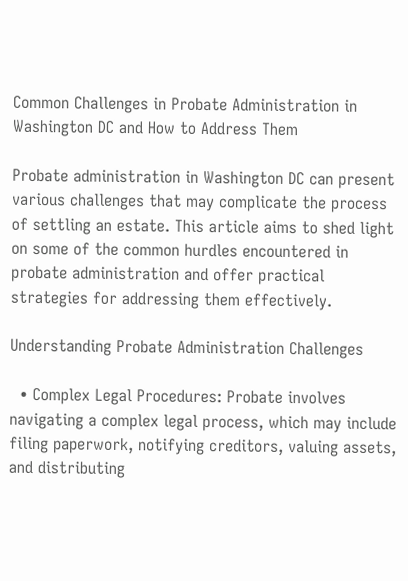Common Challenges in Probate Administration in Washington DC and How to Address Them

Probate administration in Washington DC can present various challenges that may complicate the process of settling an estate. This article aims to shed light on some of the common hurdles encountered in probate administration and offer practical strategies for addressing them effectively.

Understanding Probate Administration Challenges

  • Complex Legal Procedures: Probate involves navigating a complex legal process, which may include filing paperwork, notifying creditors, valuing assets, and distributing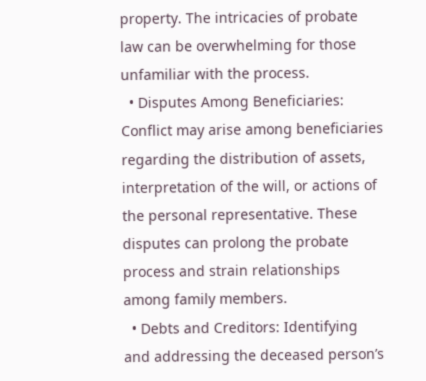property. The intricacies of probate law can be overwhelming for those unfamiliar with the process.
  • Disputes Among Beneficiaries: Conflict may arise among beneficiaries regarding the distribution of assets, interpretation of the will, or actions of the personal representative. These disputes can prolong the probate process and strain relationships among family members.
  • Debts and Creditors: Identifying and addressing the deceased person’s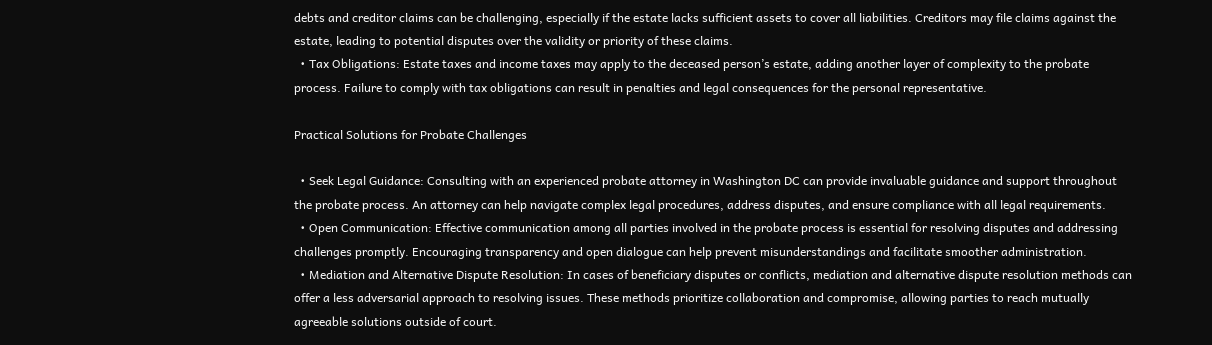debts and creditor claims can be challenging, especially if the estate lacks sufficient assets to cover all liabilities. Creditors may file claims against the estate, leading to potential disputes over the validity or priority of these claims.
  • Tax Obligations: Estate taxes and income taxes may apply to the deceased person’s estate, adding another layer of complexity to the probate process. Failure to comply with tax obligations can result in penalties and legal consequences for the personal representative.

Practical Solutions for Probate Challenges

  • Seek Legal Guidance: Consulting with an experienced probate attorney in Washington DC can provide invaluable guidance and support throughout the probate process. An attorney can help navigate complex legal procedures, address disputes, and ensure compliance with all legal requirements.
  • Open Communication: Effective communication among all parties involved in the probate process is essential for resolving disputes and addressing challenges promptly. Encouraging transparency and open dialogue can help prevent misunderstandings and facilitate smoother administration.
  • Mediation and Alternative Dispute Resolution: In cases of beneficiary disputes or conflicts, mediation and alternative dispute resolution methods can offer a less adversarial approach to resolving issues. These methods prioritize collaboration and compromise, allowing parties to reach mutually agreeable solutions outside of court.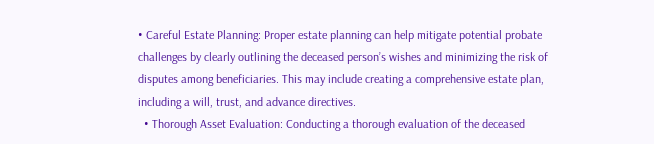• Careful Estate Planning: Proper estate planning can help mitigate potential probate challenges by clearly outlining the deceased person’s wishes and minimizing the risk of disputes among beneficiaries. This may include creating a comprehensive estate plan, including a will, trust, and advance directives.
  • Thorough Asset Evaluation: Conducting a thorough evaluation of the deceased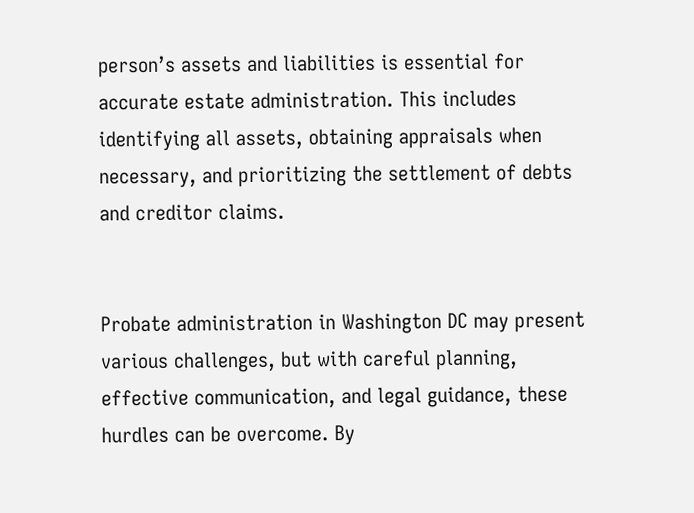person’s assets and liabilities is essential for accurate estate administration. This includes identifying all assets, obtaining appraisals when necessary, and prioritizing the settlement of debts and creditor claims.


Probate administration in Washington DC may present various challenges, but with careful planning, effective communication, and legal guidance, these hurdles can be overcome. By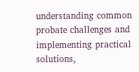understanding common probate challenges and implementing practical solutions,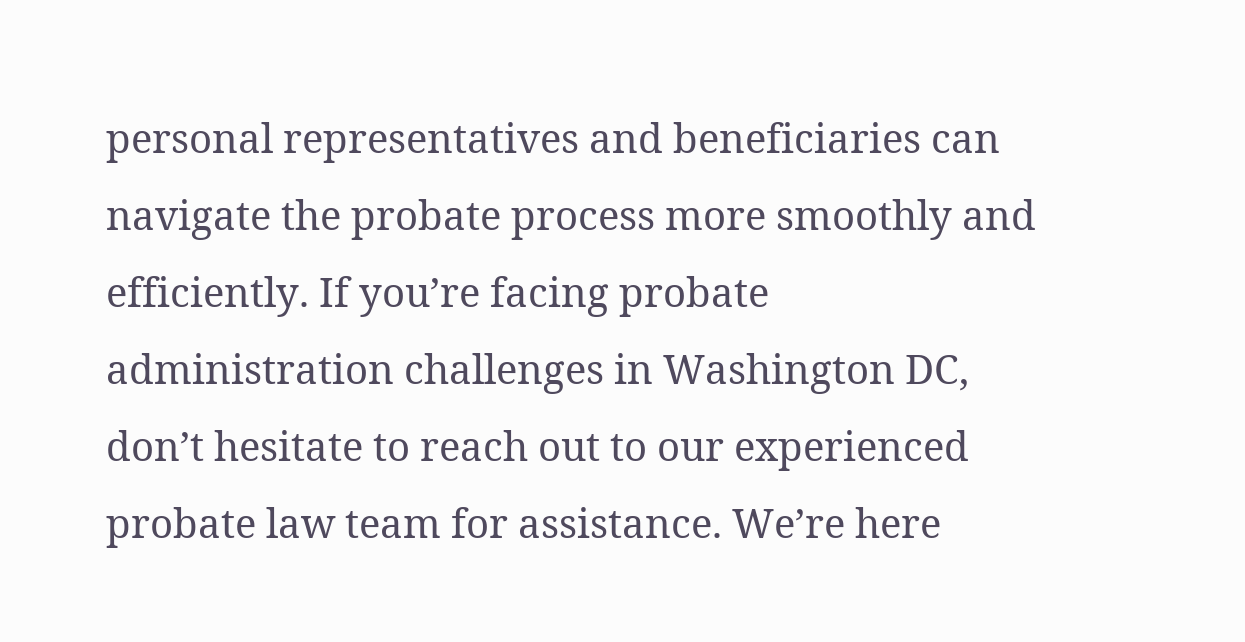personal representatives and beneficiaries can navigate the probate process more smoothly and efficiently. If you’re facing probate administration challenges in Washington DC, don’t hesitate to reach out to our experienced probate law team for assistance. We’re here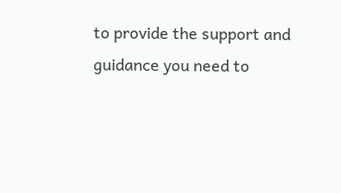to provide the support and guidance you need to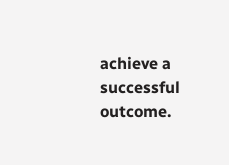achieve a successful outcome.